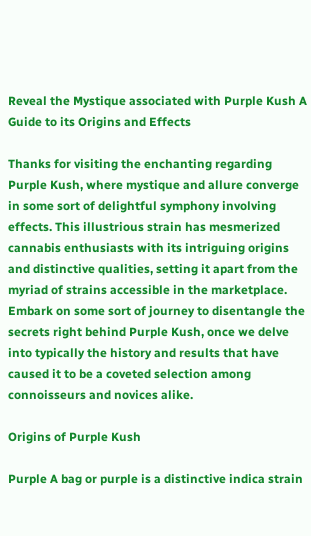Reveal the Mystique associated with Purple Kush A Guide to its Origins and Effects

Thanks for visiting the enchanting regarding Purple Kush, where mystique and allure converge in some sort of delightful symphony involving effects. This illustrious strain has mesmerized cannabis enthusiasts with its intriguing origins and distinctive qualities, setting it apart from the myriad of strains accessible in the marketplace. Embark on some sort of journey to disentangle the secrets right behind Purple Kush, once we delve into typically the history and results that have caused it to be a coveted selection among connoisseurs and novices alike.

Origins of Purple Kush

Purple A bag or purple is a distinctive indica strain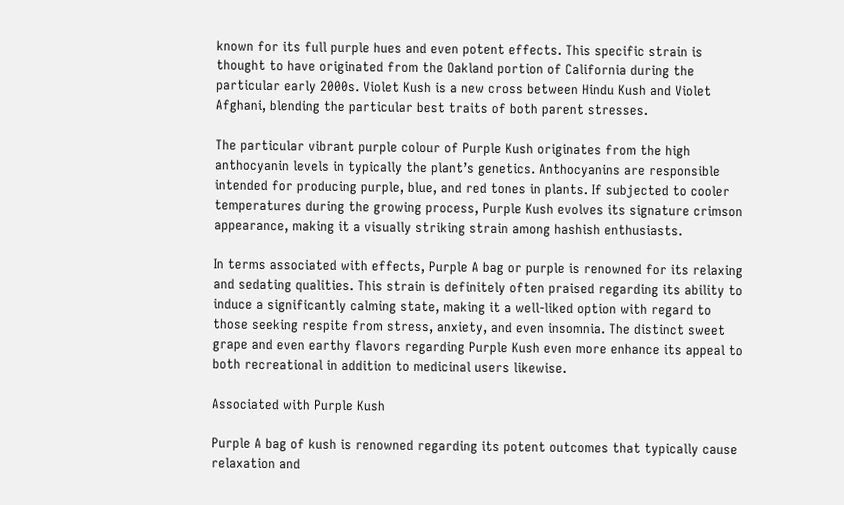known for its full purple hues and even potent effects. This specific strain is thought to have originated from the Oakland portion of California during the particular early 2000s. Violet Kush is a new cross between Hindu Kush and Violet Afghani, blending the particular best traits of both parent stresses.

The particular vibrant purple colour of Purple Kush originates from the high anthocyanin levels in typically the plant’s genetics. Anthocyanins are responsible intended for producing purple, blue, and red tones in plants. If subjected to cooler temperatures during the growing process, Purple Kush evolves its signature crimson appearance, making it a visually striking strain among hashish enthusiasts.

In terms associated with effects, Purple A bag or purple is renowned for its relaxing and sedating qualities. This strain is definitely often praised regarding its ability to induce a significantly calming state, making it a well-liked option with regard to those seeking respite from stress, anxiety, and even insomnia. The distinct sweet grape and even earthy flavors regarding Purple Kush even more enhance its appeal to both recreational in addition to medicinal users likewise.

Associated with Purple Kush

Purple A bag of kush is renowned regarding its potent outcomes that typically cause relaxation and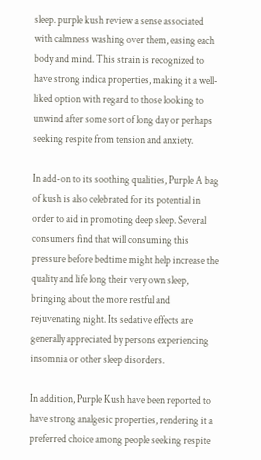sleep. purple kush review a sense associated with calmness washing over them, easing each body and mind. This strain is recognized to have strong indica properties, making it a well-liked option with regard to those looking to unwind after some sort of long day or perhaps seeking respite from tension and anxiety.

In add-on to its soothing qualities, Purple A bag of kush is also celebrated for its potential in order to aid in promoting deep sleep. Several consumers find that will consuming this pressure before bedtime might help increase the quality and life long their very own sleep, bringing about the more restful and rejuvenating night. Its sedative effects are generally appreciated by persons experiencing insomnia or other sleep disorders.

In addition, Purple Kush have been reported to have strong analgesic properties, rendering it a preferred choice among people seeking respite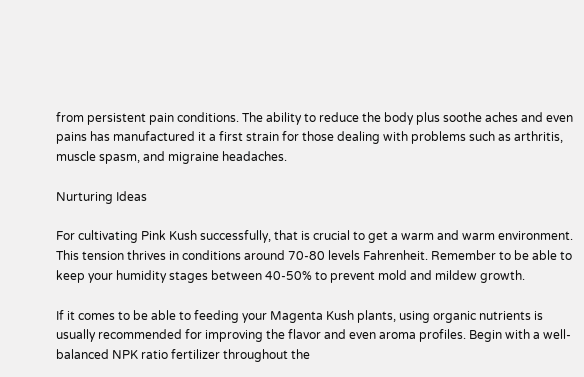from persistent pain conditions. The ability to reduce the body plus soothe aches and even pains has manufactured it a first strain for those dealing with problems such as arthritis, muscle spasm, and migraine headaches.

Nurturing Ideas

For cultivating Pink Kush successfully, that is crucial to get a warm and warm environment. This tension thrives in conditions around 70-80 levels Fahrenheit. Remember to be able to keep your humidity stages between 40-50% to prevent mold and mildew growth.

If it comes to be able to feeding your Magenta Kush plants, using organic nutrients is usually recommended for improving the flavor and even aroma profiles. Begin with a well-balanced NPK ratio fertilizer throughout the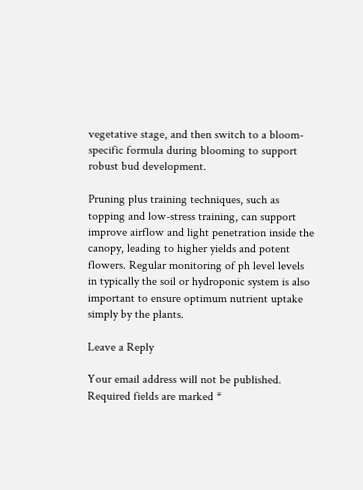vegetative stage, and then switch to a bloom-specific formula during blooming to support robust bud development.

Pruning plus training techniques, such as topping and low-stress training, can support improve airflow and light penetration inside the canopy, leading to higher yields and potent flowers. Regular monitoring of ph level levels in typically the soil or hydroponic system is also important to ensure optimum nutrient uptake simply by the plants.

Leave a Reply

Your email address will not be published. Required fields are marked *